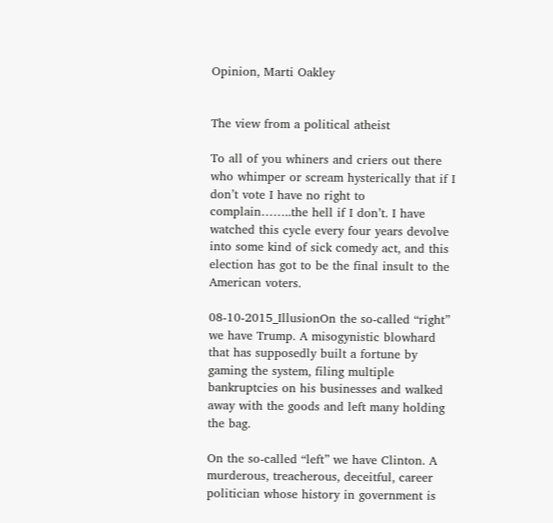Opinion, Marti Oakley


The view from a political atheist

To all of you whiners and criers out there who whimper or scream hysterically that if I don’t vote I have no right to complain……..the hell if I don’t. I have watched this cycle every four years devolve into some kind of sick comedy act, and this election has got to be the final insult to the American voters.

08-10-2015_IllusionOn the so-called “right” we have Trump. A misogynistic blowhard that has supposedly built a fortune by gaming the system, filing multiple bankruptcies on his businesses and walked away with the goods and left many holding the bag.

On the so-called “left” we have Clinton. A murderous, treacherous, deceitful, career politician whose history in government is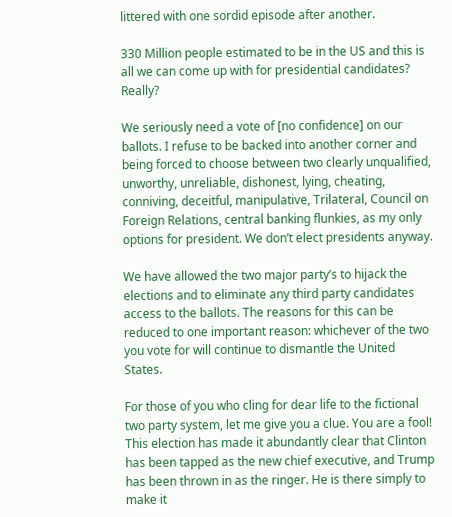littered with one sordid episode after another.

330 Million people estimated to be in the US and this is all we can come up with for presidential candidates? Really?

We seriously need a vote of [no confidence] on our ballots. I refuse to be backed into another corner and being forced to choose between two clearly unqualified, unworthy, unreliable, dishonest, lying, cheating, conniving, deceitful, manipulative, Trilateral, Council on Foreign Relations, central banking flunkies, as my only options for president. We don’t elect presidents anyway.

We have allowed the two major party’s to hijack the elections and to eliminate any third party candidates access to the ballots. The reasons for this can be reduced to one important reason: whichever of the two you vote for will continue to dismantle the United States.

For those of you who cling for dear life to the fictional two party system, let me give you a clue. You are a fool! This election has made it abundantly clear that Clinton has been tapped as the new chief executive, and Trump has been thrown in as the ringer. He is there simply to make it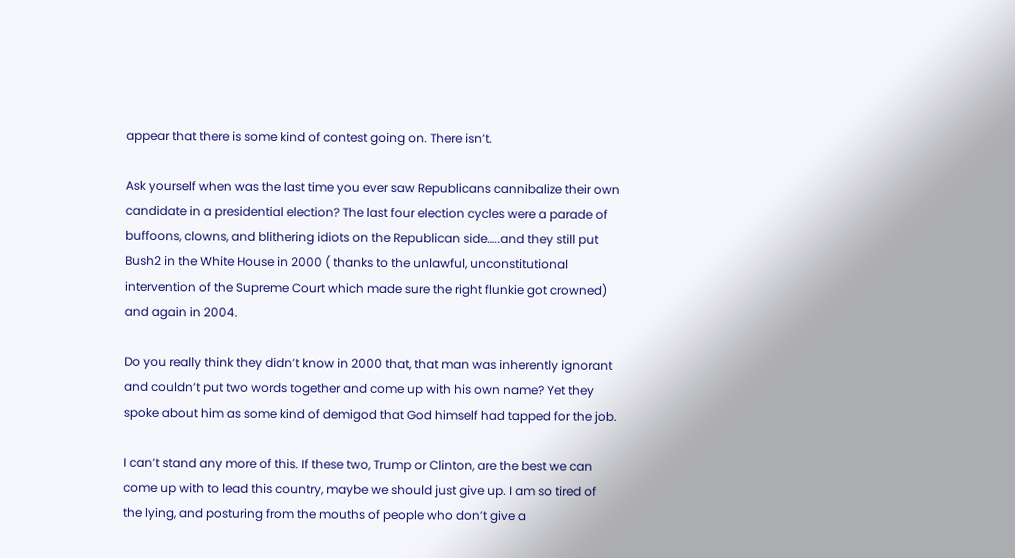appear that there is some kind of contest going on. There isn’t.

Ask yourself when was the last time you ever saw Republicans cannibalize their own candidate in a presidential election? The last four election cycles were a parade of buffoons, clowns, and blithering idiots on the Republican side…..and they still put Bush2 in the White House in 2000 ( thanks to the unlawful, unconstitutional intervention of the Supreme Court which made sure the right flunkie got crowned) and again in 2004.

Do you really think they didn’t know in 2000 that, that man was inherently ignorant and couldn’t put two words together and come up with his own name? Yet they spoke about him as some kind of demigod that God himself had tapped for the job.

I can’t stand any more of this. If these two, Trump or Clinton, are the best we can come up with to lead this country, maybe we should just give up. I am so tired of the lying, and posturing from the mouths of people who don’t give a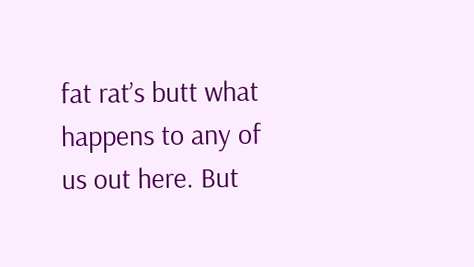fat rat’s butt what happens to any of us out here. But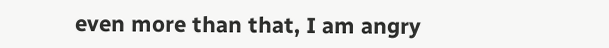even more than that, I am angry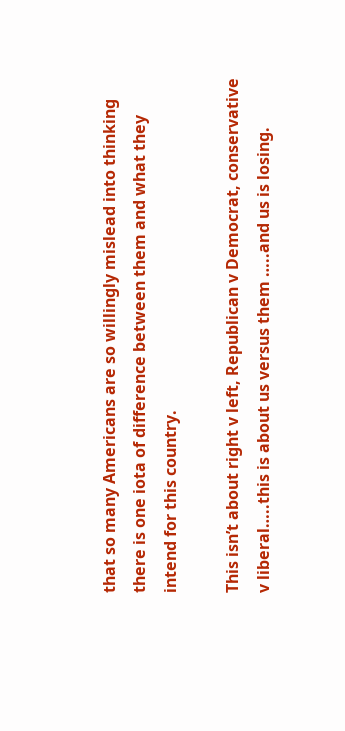that so many Americans are so willingly mislead into thinking there is one iota of difference between them and what they intend for this country.

This isn’t about right v left, Republican v Democrat, conservative v liberal…..this is about us versus them …..and us is losing.